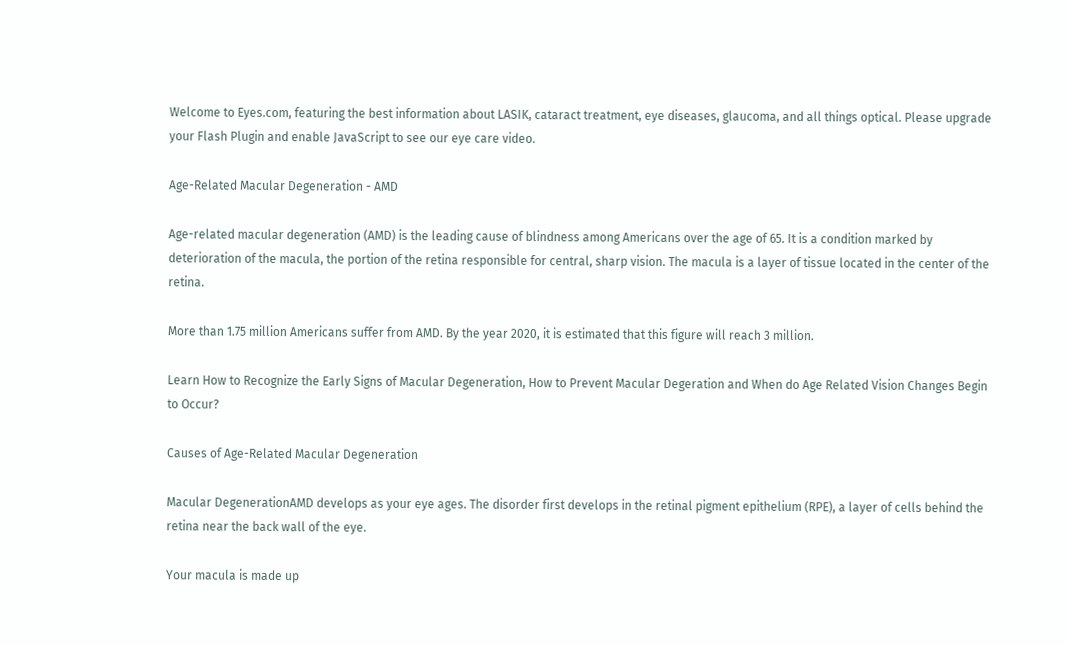Welcome to Eyes.com, featuring the best information about LASIK, cataract treatment, eye diseases, glaucoma, and all things optical. Please upgrade your Flash Plugin and enable JavaScript to see our eye care video.

Age-Related Macular Degeneration - AMD

Age-related macular degeneration (AMD) is the leading cause of blindness among Americans over the age of 65. It is a condition marked by deterioration of the macula, the portion of the retina responsible for central, sharp vision. The macula is a layer of tissue located in the center of the retina.

More than 1.75 million Americans suffer from AMD. By the year 2020, it is estimated that this figure will reach 3 million.

Learn How to Recognize the Early Signs of Macular Degeneration, How to Prevent Macular Degeration and When do Age Related Vision Changes Begin to Occur?

Causes of Age-Related Macular Degeneration

Macular DegenerationAMD develops as your eye ages. The disorder first develops in the retinal pigment epithelium (RPE), a layer of cells behind the retina near the back wall of the eye.

Your macula is made up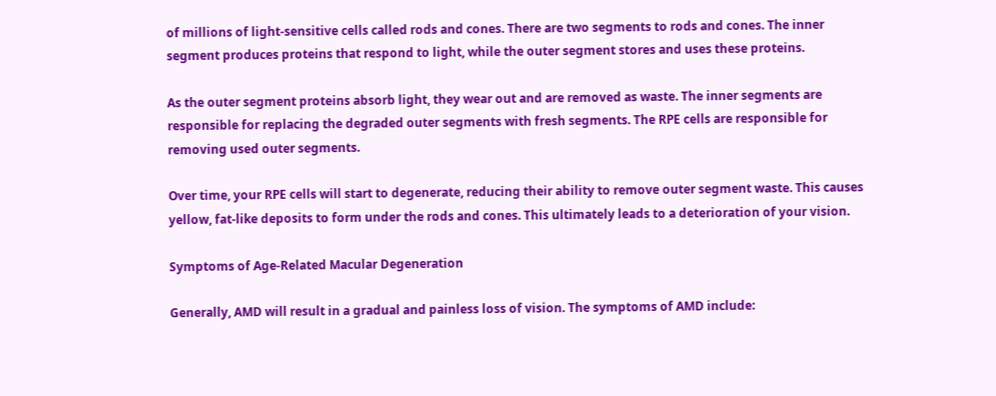of millions of light-sensitive cells called rods and cones. There are two segments to rods and cones. The inner segment produces proteins that respond to light, while the outer segment stores and uses these proteins.

As the outer segment proteins absorb light, they wear out and are removed as waste. The inner segments are responsible for replacing the degraded outer segments with fresh segments. The RPE cells are responsible for removing used outer segments.

Over time, your RPE cells will start to degenerate, reducing their ability to remove outer segment waste. This causes yellow, fat-like deposits to form under the rods and cones. This ultimately leads to a deterioration of your vision.

Symptoms of Age-Related Macular Degeneration

Generally, AMD will result in a gradual and painless loss of vision. The symptoms of AMD include: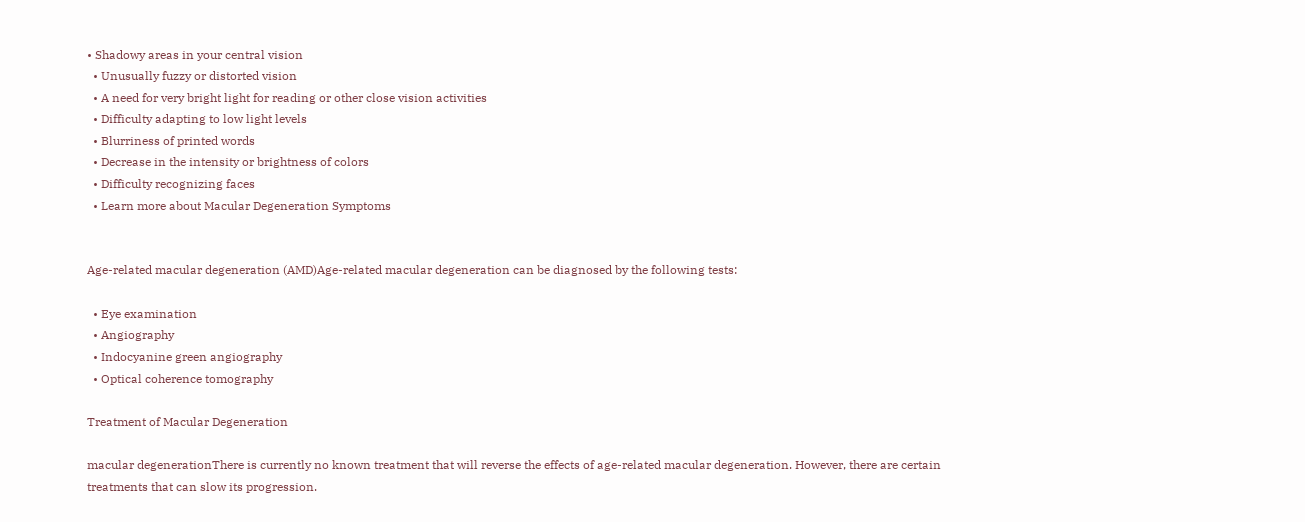• Shadowy areas in your central vision
  • Unusually fuzzy or distorted vision
  • A need for very bright light for reading or other close vision activities
  • Difficulty adapting to low light levels
  • Blurriness of printed words
  • Decrease in the intensity or brightness of colors
  • Difficulty recognizing faces
  • Learn more about Macular Degeneration Symptoms


Age-related macular degeneration (AMD)Age-related macular degeneration can be diagnosed by the following tests:

  • Eye examination
  • Angiography
  • Indocyanine green angiography
  • Optical coherence tomography

Treatment of Macular Degeneration

macular degenerationThere is currently no known treatment that will reverse the effects of age-related macular degeneration. However, there are certain treatments that can slow its progression.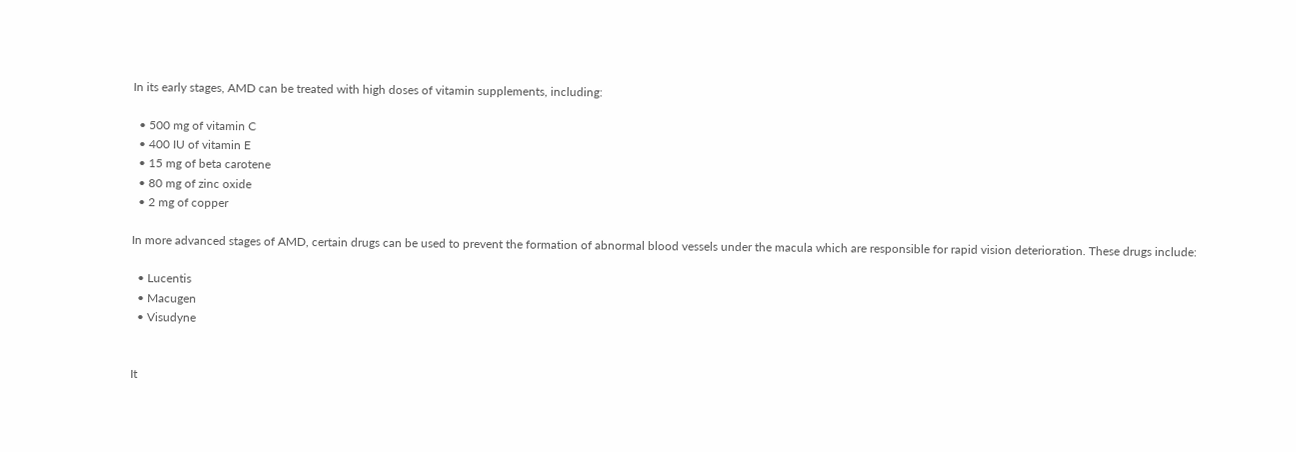In its early stages, AMD can be treated with high doses of vitamin supplements, including:

  • 500 mg of vitamin C
  • 400 IU of vitamin E
  • 15 mg of beta carotene
  • 80 mg of zinc oxide
  • 2 mg of copper

In more advanced stages of AMD, certain drugs can be used to prevent the formation of abnormal blood vessels under the macula which are responsible for rapid vision deterioration. These drugs include:

  • Lucentis
  • Macugen
  • Visudyne


It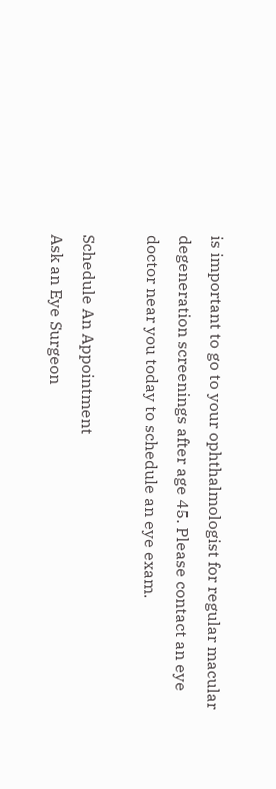is important to go to your ophthalmologist for regular macular degeneration screenings after age 45. Please contact an eye doctor near you today to schedule an eye exam.

Schedule An Appointment
Ask an Eye Surgeon